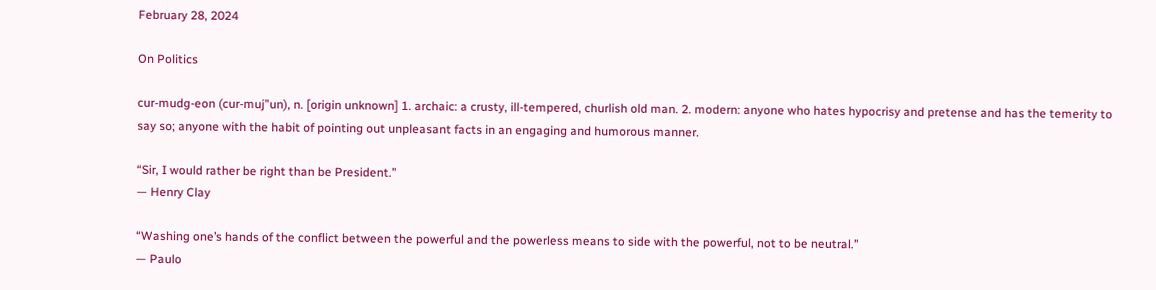February 28, 2024

On Politics

cur-mudg-eon (cur-muj”un), n. [origin unknown] 1. archaic: a crusty, ill-tempered, churlish old man. 2. modern: anyone who hates hypocrisy and pretense and has the temerity to say so; anyone with the habit of pointing out unpleasant facts in an engaging and humorous manner.

“Sir, I would rather be right than be President.”
— Henry Clay

“Washing one’s hands of the conflict between the powerful and the powerless means to side with the powerful, not to be neutral.”
— Paulo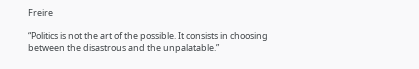Freire

“Politics is not the art of the possible. It consists in choosing between the disastrous and the unpalatable.”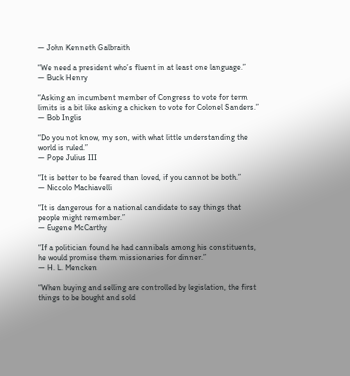— John Kenneth Galbraith

“We need a president who’s fluent in at least one language.”
— Buck Henry

“Asking an incumbent member of Congress to vote for term limits is a bit like asking a chicken to vote for Colonel Sanders.”
— Bob Inglis

“Do you not know, my son, with what little understanding the world is ruled.”
— Pope Julius III

“It is better to be feared than loved, if you cannot be both.”
— Niccolo Machiavelli

“It is dangerous for a national candidate to say things that people might remember.”
— Eugene McCarthy

“If a politician found he had cannibals among his constituents, he would promise them missionaries for dinner.”
— H. L. Mencken

“When buying and selling are controlled by legislation, the first things to be bought and sold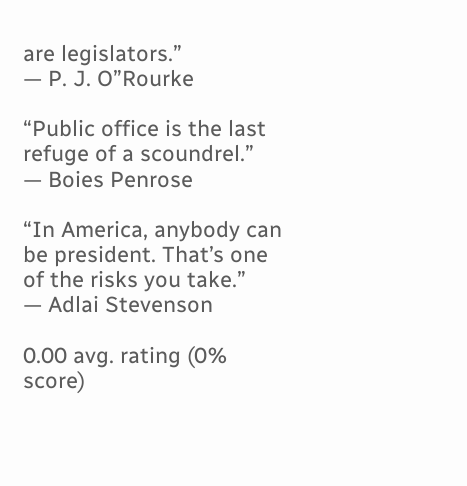are legislators.”
— P. J. O”Rourke

“Public office is the last refuge of a scoundrel.”
— Boies Penrose

“In America, anybody can be president. That’s one of the risks you take.”
— Adlai Stevenson

0.00 avg. rating (0% score)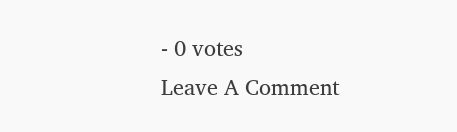- 0 votes
Leave A Comment